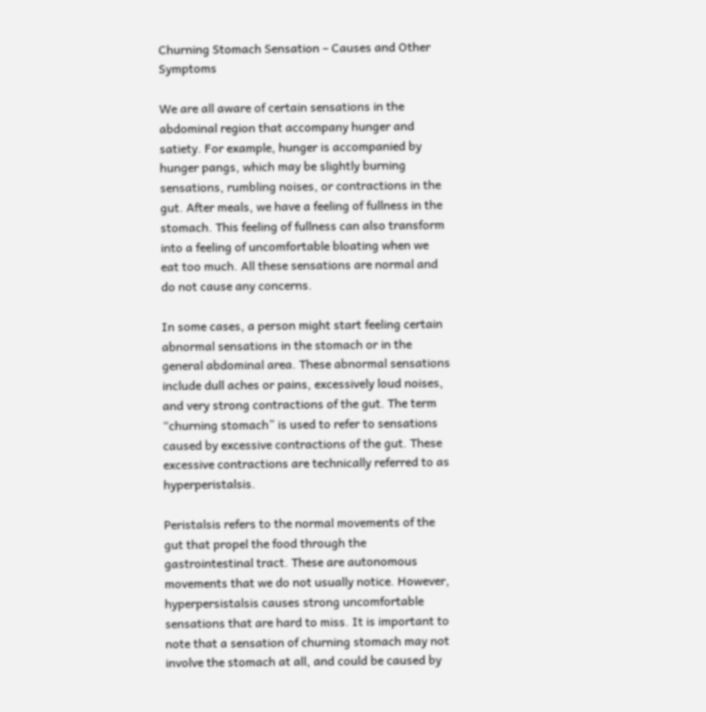Churning Stomach Sensation – Causes and Other Symptoms

We are all aware of certain sensations in the abdominal region that accompany hunger and satiety. For example, hunger is accompanied by hunger pangs, which may be slightly burning sensations, rumbling noises, or contractions in the gut. After meals, we have a feeling of fullness in the stomach. This feeling of fullness can also transform into a feeling of uncomfortable bloating when we eat too much. All these sensations are normal and do not cause any concerns.

In some cases, a person might start feeling certain abnormal sensations in the stomach or in the general abdominal area. These abnormal sensations include dull aches or pains, excessively loud noises, and very strong contractions of the gut. The term “churning stomach” is used to refer to sensations caused by excessive contractions of the gut. These excessive contractions are technically referred to as hyperperistalsis.

Peristalsis refers to the normal movements of the gut that propel the food through the gastrointestinal tract. These are autonomous movements that we do not usually notice. However, hyperpersistalsis causes strong uncomfortable sensations that are hard to miss. It is important to note that a sensation of churning stomach may not involve the stomach at all, and could be caused by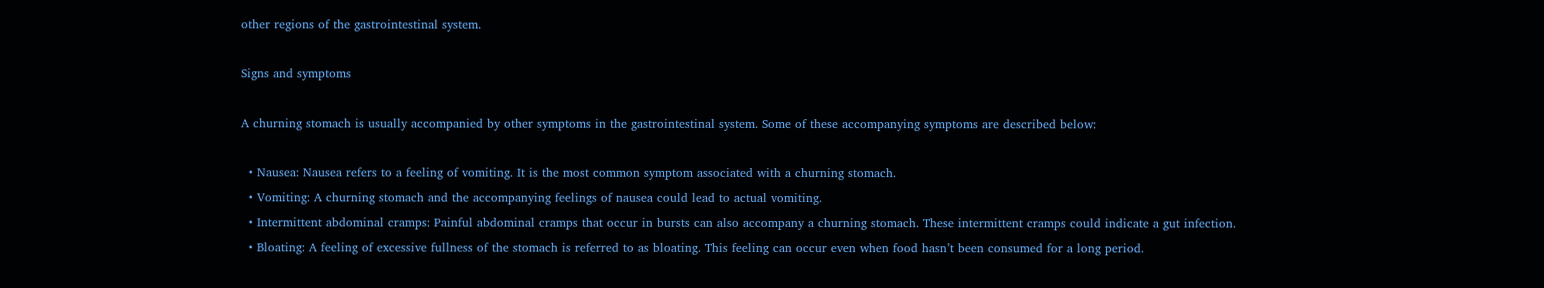other regions of the gastrointestinal system.

Signs and symptoms

A churning stomach is usually accompanied by other symptoms in the gastrointestinal system. Some of these accompanying symptoms are described below:

  • Nausea: Nausea refers to a feeling of vomiting. It is the most common symptom associated with a churning stomach.
  • Vomiting: A churning stomach and the accompanying feelings of nausea could lead to actual vomiting.
  • Intermittent abdominal cramps: Painful abdominal cramps that occur in bursts can also accompany a churning stomach. These intermittent cramps could indicate a gut infection.
  • Bloating: A feeling of excessive fullness of the stomach is referred to as bloating. This feeling can occur even when food hasn’t been consumed for a long period.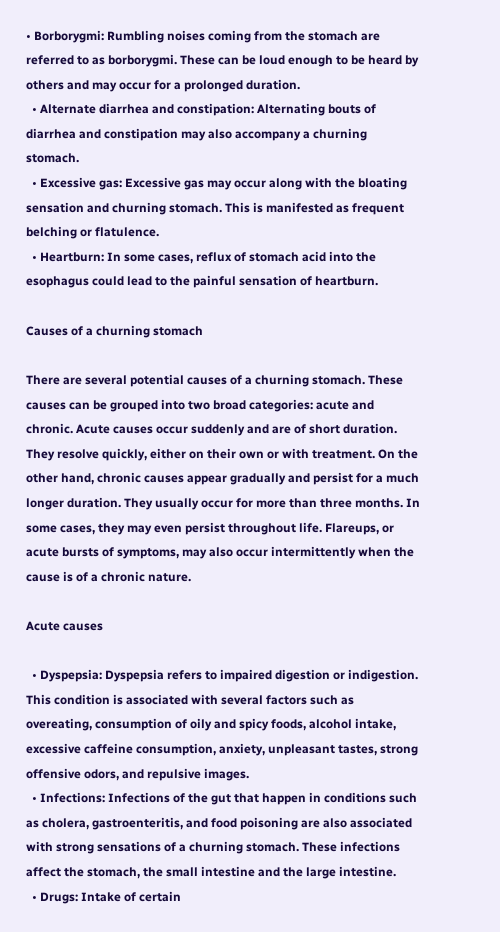• Borborygmi: Rumbling noises coming from the stomach are referred to as borborygmi. These can be loud enough to be heard by others and may occur for a prolonged duration.
  • Alternate diarrhea and constipation: Alternating bouts of diarrhea and constipation may also accompany a churning stomach.
  • Excessive gas: Excessive gas may occur along with the bloating sensation and churning stomach. This is manifested as frequent belching or flatulence.
  • Heartburn: In some cases, reflux of stomach acid into the esophagus could lead to the painful sensation of heartburn.

Causes of a churning stomach

There are several potential causes of a churning stomach. These causes can be grouped into two broad categories: acute and chronic. Acute causes occur suddenly and are of short duration. They resolve quickly, either on their own or with treatment. On the other hand, chronic causes appear gradually and persist for a much longer duration. They usually occur for more than three months. In some cases, they may even persist throughout life. Flareups, or acute bursts of symptoms, may also occur intermittently when the cause is of a chronic nature.

Acute causes

  • Dyspepsia: Dyspepsia refers to impaired digestion or indigestion. This condition is associated with several factors such as overeating, consumption of oily and spicy foods, alcohol intake, excessive caffeine consumption, anxiety, unpleasant tastes, strong offensive odors, and repulsive images.
  • Infections: Infections of the gut that happen in conditions such as cholera, gastroenteritis, and food poisoning are also associated with strong sensations of a churning stomach. These infections affect the stomach, the small intestine and the large intestine.
  • Drugs: Intake of certain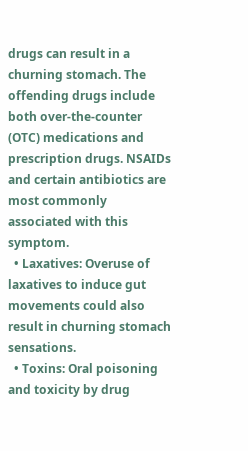drugs can result in a churning stomach. The offending drugs include both over-the-counter (OTC) medications and prescription drugs. NSAIDs and certain antibiotics are most commonly associated with this symptom.
  • Laxatives: Overuse of laxatives to induce gut movements could also result in churning stomach sensations.
  • Toxins: Oral poisoning and toxicity by drug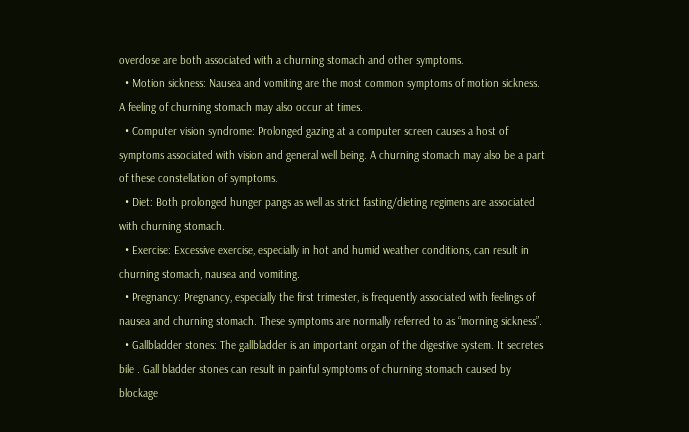overdose are both associated with a churning stomach and other symptoms.
  • Motion sickness: Nausea and vomiting are the most common symptoms of motion sickness. A feeling of churning stomach may also occur at times.
  • Computer vision syndrome: Prolonged gazing at a computer screen causes a host of symptoms associated with vision and general well being. A churning stomach may also be a part of these constellation of symptoms.
  • Diet: Both prolonged hunger pangs as well as strict fasting/dieting regimens are associated with churning stomach.
  • Exercise: Excessive exercise, especially in hot and humid weather conditions, can result in churning stomach, nausea and vomiting.
  • Pregnancy: Pregnancy, especially the first trimester, is frequently associated with feelings of nausea and churning stomach. These symptoms are normally referred to as “morning sickness”.
  • Gallbladder stones: The gallbladder is an important organ of the digestive system. It secretes bile . Gall bladder stones can result in painful symptoms of churning stomach caused by blockage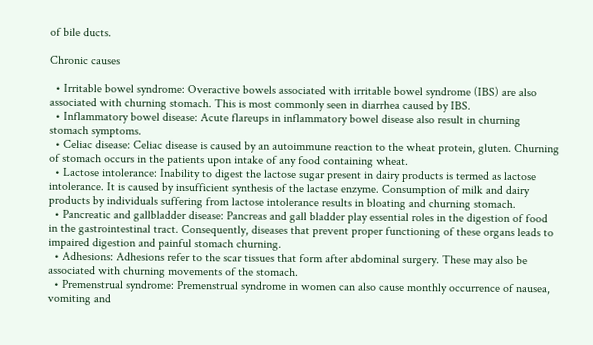of bile ducts.

Chronic causes

  • Irritable bowel syndrome: Overactive bowels associated with irritable bowel syndrome (IBS) are also associated with churning stomach. This is most commonly seen in diarrhea caused by IBS.
  • Inflammatory bowel disease: Acute flareups in inflammatory bowel disease also result in churning stomach symptoms.
  • Celiac disease: Celiac disease is caused by an autoimmune reaction to the wheat protein, gluten. Churning of stomach occurs in the patients upon intake of any food containing wheat.
  • Lactose intolerance: Inability to digest the lactose sugar present in dairy products is termed as lactose intolerance. It is caused by insufficient synthesis of the lactase enzyme. Consumption of milk and dairy products by individuals suffering from lactose intolerance results in bloating and churning stomach.
  • Pancreatic and gallbladder disease: Pancreas and gall bladder play essential roles in the digestion of food in the gastrointestinal tract. Consequently, diseases that prevent proper functioning of these organs leads to impaired digestion and painful stomach churning.
  • Adhesions: Adhesions refer to the scar tissues that form after abdominal surgery. These may also be associated with churning movements of the stomach.
  • Premenstrual syndrome: Premenstrual syndrome in women can also cause monthly occurrence of nausea, vomiting and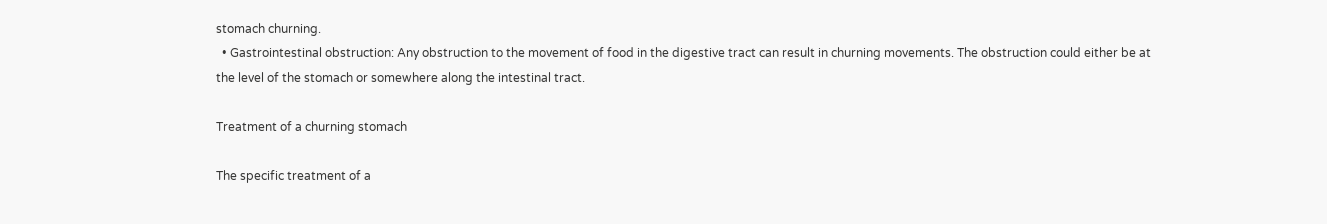stomach churning.
  • Gastrointestinal obstruction: Any obstruction to the movement of food in the digestive tract can result in churning movements. The obstruction could either be at the level of the stomach or somewhere along the intestinal tract.

Treatment of a churning stomach

The specific treatment of a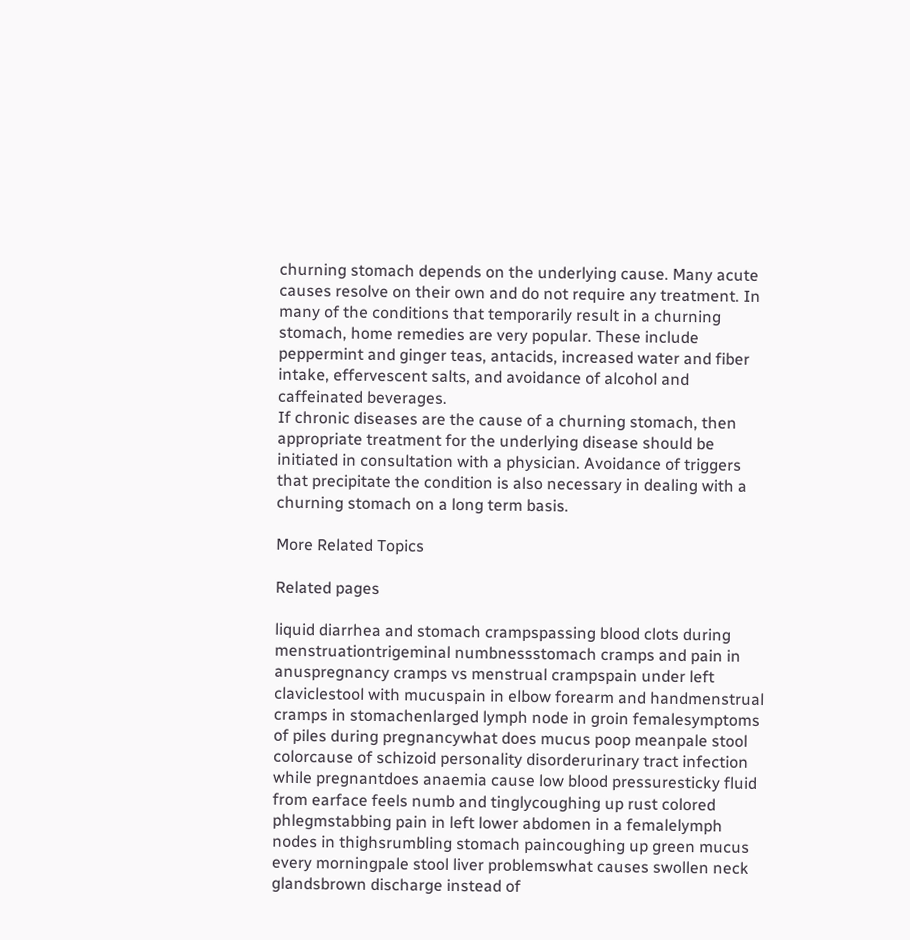churning stomach depends on the underlying cause. Many acute causes resolve on their own and do not require any treatment. In many of the conditions that temporarily result in a churning stomach, home remedies are very popular. These include peppermint and ginger teas, antacids, increased water and fiber intake, effervescent salts, and avoidance of alcohol and caffeinated beverages.
If chronic diseases are the cause of a churning stomach, then appropriate treatment for the underlying disease should be initiated in consultation with a physician. Avoidance of triggers that precipitate the condition is also necessary in dealing with a churning stomach on a long term basis.

More Related Topics

Related pages

liquid diarrhea and stomach crampspassing blood clots during menstruationtrigeminal numbnessstomach cramps and pain in anuspregnancy cramps vs menstrual crampspain under left claviclestool with mucuspain in elbow forearm and handmenstrual cramps in stomachenlarged lymph node in groin femalesymptoms of piles during pregnancywhat does mucus poop meanpale stool colorcause of schizoid personality disorderurinary tract infection while pregnantdoes anaemia cause low blood pressuresticky fluid from earface feels numb and tinglycoughing up rust colored phlegmstabbing pain in left lower abdomen in a femalelymph nodes in thighsrumbling stomach paincoughing up green mucus every morningpale stool liver problemswhat causes swollen neck glandsbrown discharge instead of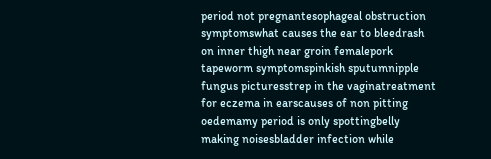period not pregnantesophageal obstruction symptomswhat causes the ear to bleedrash on inner thigh near groin femalepork tapeworm symptomspinkish sputumnipple fungus picturesstrep in the vaginatreatment for eczema in earscauses of non pitting oedemamy period is only spottingbelly making noisesbladder infection while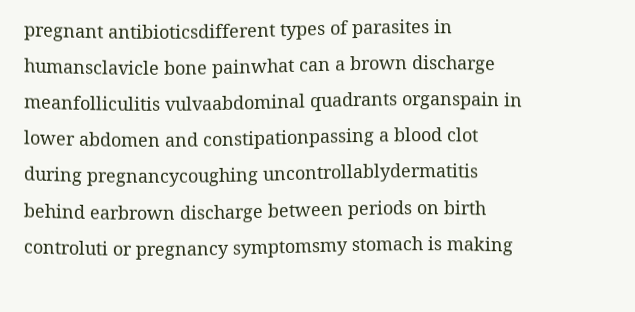pregnant antibioticsdifferent types of parasites in humansclavicle bone painwhat can a brown discharge meanfolliculitis vulvaabdominal quadrants organspain in lower abdomen and constipationpassing a blood clot during pregnancycoughing uncontrollablydermatitis behind earbrown discharge between periods on birth controluti or pregnancy symptomsmy stomach is making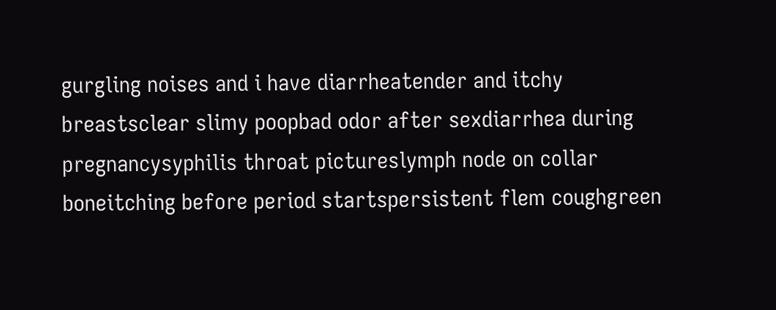gurgling noises and i have diarrheatender and itchy breastsclear slimy poopbad odor after sexdiarrhea during pregnancysyphilis throat pictureslymph node on collar boneitching before period startspersistent flem coughgreen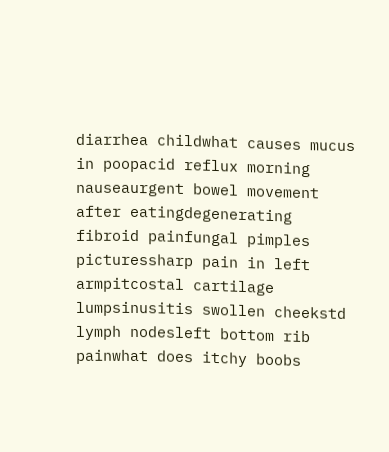diarrhea childwhat causes mucus in poopacid reflux morning nauseaurgent bowel movement after eatingdegenerating fibroid painfungal pimples picturessharp pain in left armpitcostal cartilage lumpsinusitis swollen cheekstd lymph nodesleft bottom rib painwhat does itchy boobs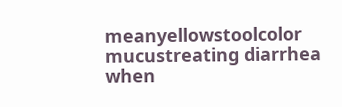meanyellowstoolcolor mucustreating diarrhea when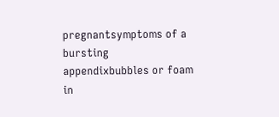pregnantsymptoms of a bursting appendixbubbles or foam in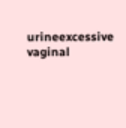urineexcessive vaginal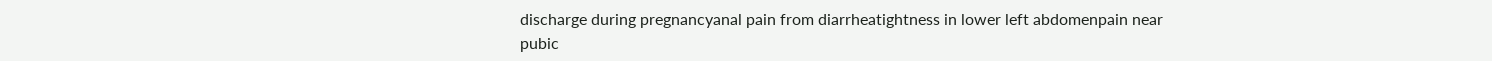discharge during pregnancyanal pain from diarrheatightness in lower left abdomenpain near pubic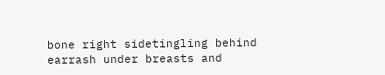bone right sidetingling behind earrash under breasts and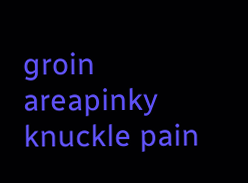groin areapinky knuckle pain